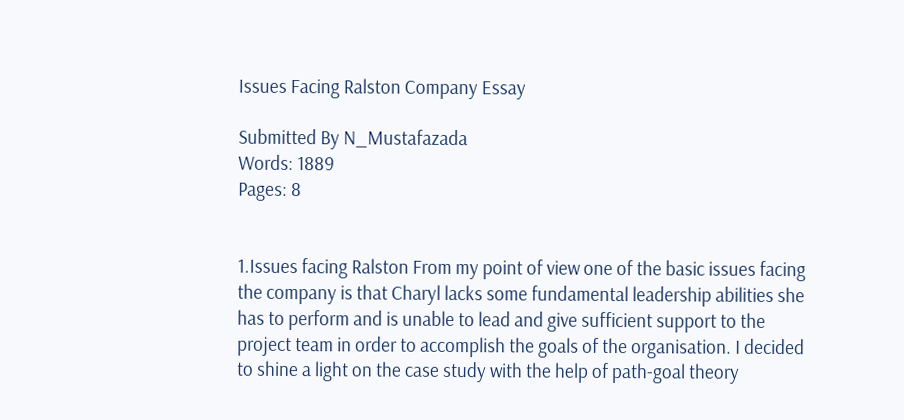Issues Facing Ralston Company Essay

Submitted By N_Mustafazada
Words: 1889
Pages: 8


1.Issues facing Ralston From my point of view one of the basic issues facing the company is that Charyl lacks some fundamental leadership abilities she has to perform and is unable to lead and give sufficient support to the project team in order to accomplish the goals of the organisation. I decided to shine a light on the case study with the help of path-goal theory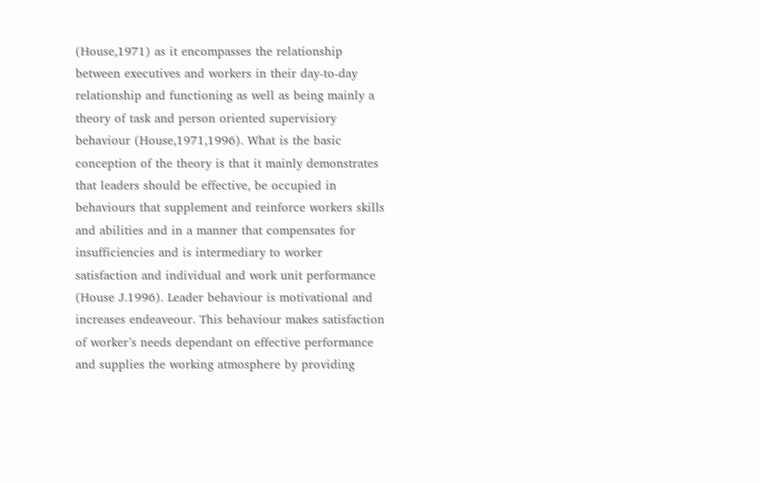(House,1971) as it encompasses the relationship between executives and workers in their day-to-day relationship and functioning as well as being mainly a theory of task and person oriented supervisiory behaviour (House,1971,1996). What is the basic conception of the theory is that it mainly demonstrates that leaders should be effective, be occupied in behaviours that supplement and reinforce workers skills and abilities and in a manner that compensates for insufficiencies and is intermediary to worker satisfaction and individual and work unit performance (House J.1996). Leader behaviour is motivational and increases endeaveour. This behaviour makes satisfaction of worker’s needs dependant on effective performance and supplies the working atmosphere by providing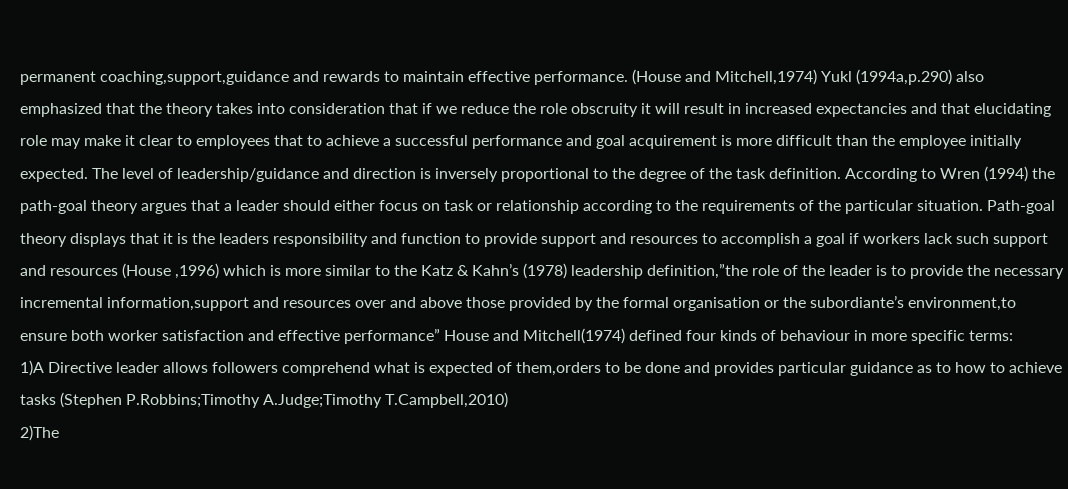permanent coaching,support,guidance and rewards to maintain effective performance. (House and Mitchell,1974) Yukl (1994a,p.290) also emphasized that the theory takes into consideration that if we reduce the role obscruity it will result in increased expectancies and that elucidating role may make it clear to employees that to achieve a successful performance and goal acquirement is more difficult than the employee initially expected. The level of leadership/guidance and direction is inversely proportional to the degree of the task definition. According to Wren (1994) the path-goal theory argues that a leader should either focus on task or relationship according to the requirements of the particular situation. Path-goal theory displays that it is the leaders responsibility and function to provide support and resources to accomplish a goal if workers lack such support and resources (House ,1996) which is more similar to the Katz & Kahn’s (1978) leadership definition,”the role of the leader is to provide the necessary incremental information,support and resources over and above those provided by the formal organisation or the subordiante’s environment,to ensure both worker satisfaction and effective performance” House and Mitchell(1974) defined four kinds of behaviour in more specific terms:
1)A Directive leader allows followers comprehend what is expected of them,orders to be done and provides particular guidance as to how to achieve tasks (Stephen P.Robbins;Timothy A.Judge;Timothy T.Campbell,2010)
2)The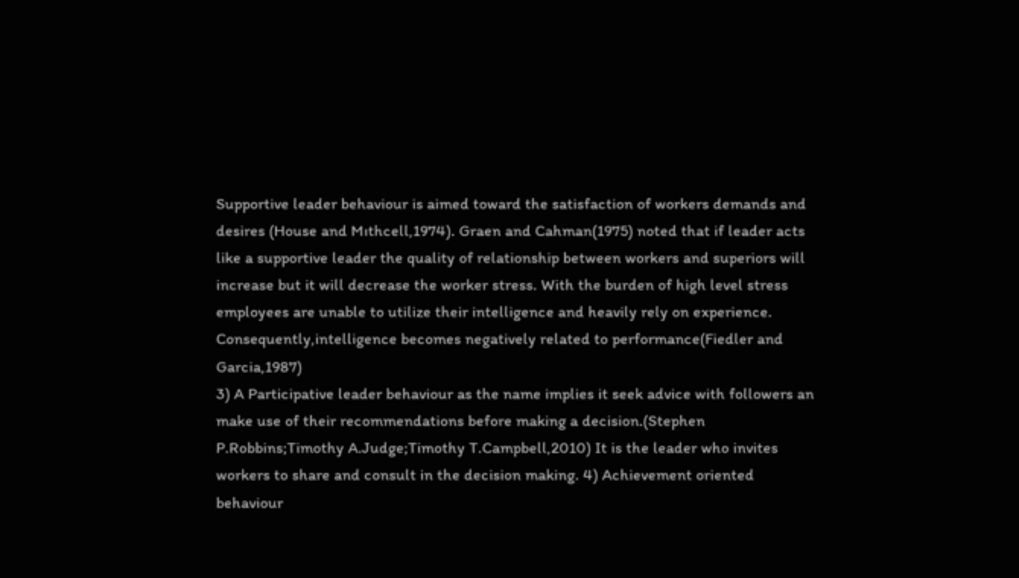Supportive leader behaviour is aimed toward the satisfaction of workers demands and desires (House and Mıthcell,1974). Graen and Cahman(1975) noted that if leader acts like a supportive leader the quality of relationship between workers and superiors will increase but it will decrease the worker stress. With the burden of high level stress employees are unable to utilize their intelligence and heavily rely on experience. Consequently,intelligence becomes negatively related to performance(Fiedler and Garcia,1987)
3) A Participative leader behaviour as the name implies it seek advice with followers an make use of their recommendations before making a decision.(Stephen P.Robbins;Timothy A.Judge;Timothy T.Campbell,2010) It is the leader who invites workers to share and consult in the decision making. 4) Achievement oriented behaviour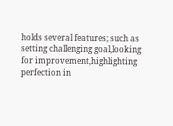holds several features; such as setting challenging goal,looking for improvement,highlighting perfection in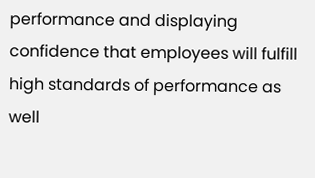performance and displaying confidence that employees will fulfill high standards of performance as well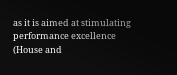as it is aimed at stimulating performance excellence (House and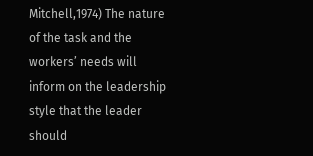Mitchell,1974) The nature of the task and the workers’ needs will inform on the leadership style that the leader should